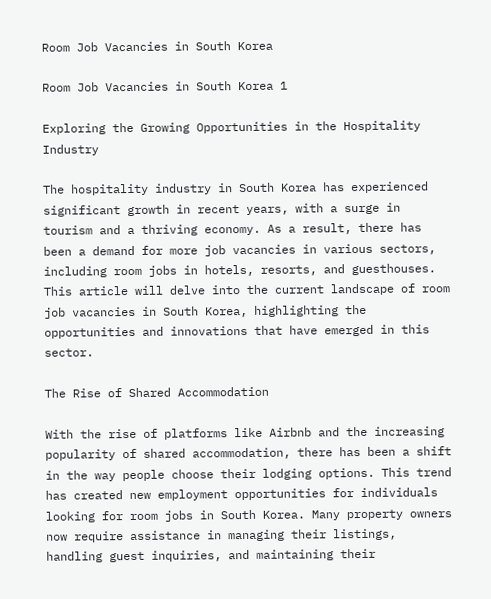Room Job Vacancies in South Korea

Room Job Vacancies in South Korea 1

Exploring the Growing Opportunities in the Hospitality Industry

The hospitality industry in South Korea has experienced significant growth in recent years, with a surge in tourism and a thriving economy. As a result, there has been a demand for more job vacancies in various sectors, including room jobs in hotels, resorts, and guesthouses. This article will delve into the current landscape of room job vacancies in South Korea, highlighting the opportunities and innovations that have emerged in this sector.

The Rise of Shared Accommodation

With the rise of platforms like Airbnb and the increasing popularity of shared accommodation, there has been a shift in the way people choose their lodging options. This trend has created new employment opportunities for individuals looking for room jobs in South Korea. Many property owners now require assistance in managing their listings, handling guest inquiries, and maintaining their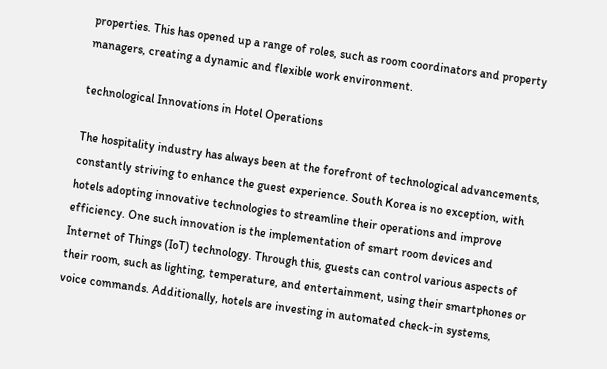properties. This has opened up a range of roles, such as room coordinators and property managers, creating a dynamic and flexible work environment.

technological Innovations in Hotel Operations

The hospitality industry has always been at the forefront of technological advancements, constantly striving to enhance the guest experience. South Korea is no exception, with hotels adopting innovative technologies to streamline their operations and improve efficiency. One such innovation is the implementation of smart room devices and Internet of Things (IoT) technology. Through this, guests can control various aspects of their room, such as lighting, temperature, and entertainment, using their smartphones or voice commands. Additionally, hotels are investing in automated check-in systems,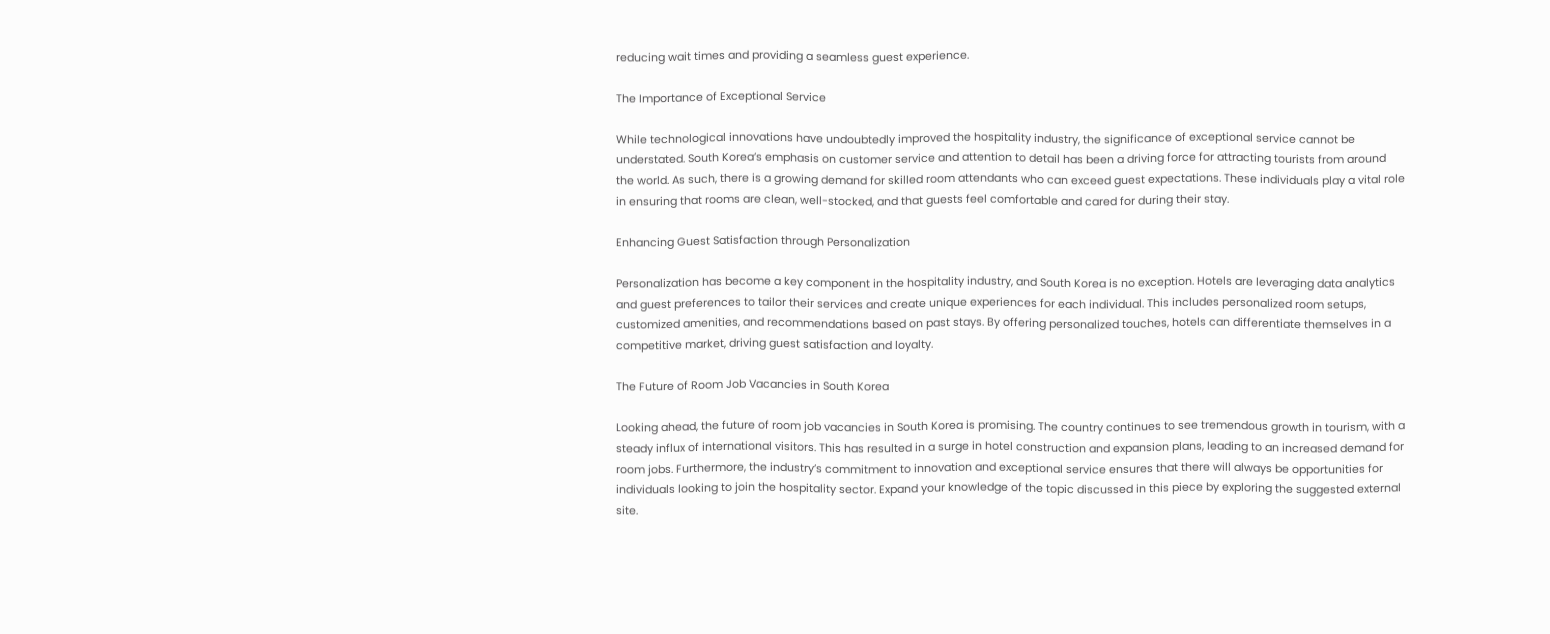reducing wait times and providing a seamless guest experience.

The Importance of Exceptional Service

While technological innovations have undoubtedly improved the hospitality industry, the significance of exceptional service cannot be understated. South Korea’s emphasis on customer service and attention to detail has been a driving force for attracting tourists from around the world. As such, there is a growing demand for skilled room attendants who can exceed guest expectations. These individuals play a vital role in ensuring that rooms are clean, well-stocked, and that guests feel comfortable and cared for during their stay.

Enhancing Guest Satisfaction through Personalization

Personalization has become a key component in the hospitality industry, and South Korea is no exception. Hotels are leveraging data analytics and guest preferences to tailor their services and create unique experiences for each individual. This includes personalized room setups, customized amenities, and recommendations based on past stays. By offering personalized touches, hotels can differentiate themselves in a competitive market, driving guest satisfaction and loyalty.

The Future of Room Job Vacancies in South Korea

Looking ahead, the future of room job vacancies in South Korea is promising. The country continues to see tremendous growth in tourism, with a steady influx of international visitors. This has resulted in a surge in hotel construction and expansion plans, leading to an increased demand for room jobs. Furthermore, the industry’s commitment to innovation and exceptional service ensures that there will always be opportunities for individuals looking to join the hospitality sector. Expand your knowledge of the topic discussed in this piece by exploring the suggested external site.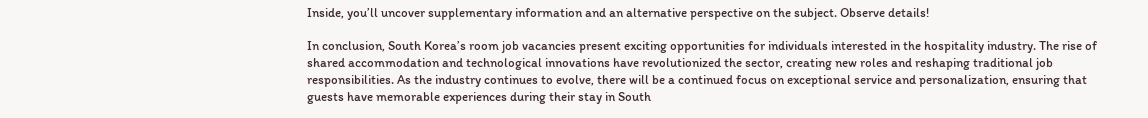Inside, you’ll uncover supplementary information and an alternative perspective on the subject. Observe details!

In conclusion, South Korea’s room job vacancies present exciting opportunities for individuals interested in the hospitality industry. The rise of shared accommodation and technological innovations have revolutionized the sector, creating new roles and reshaping traditional job responsibilities. As the industry continues to evolve, there will be a continued focus on exceptional service and personalization, ensuring that guests have memorable experiences during their stay in South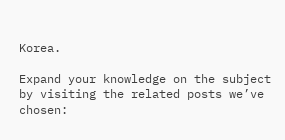Korea.

Expand your knowledge on the subject by visiting the related posts we’ve chosen: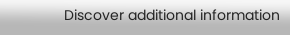Discover additional information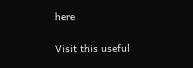here

Visit this useful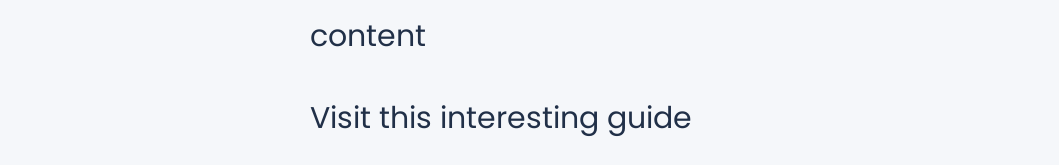content

Visit this interesting guide